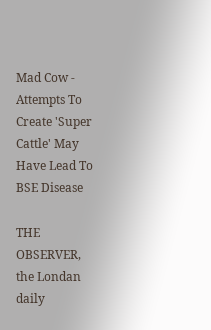Mad Cow - Attempts To
Create 'Super Cattle' May
Have Lead To BSE Disease

THE OBSERVER, the Londan daily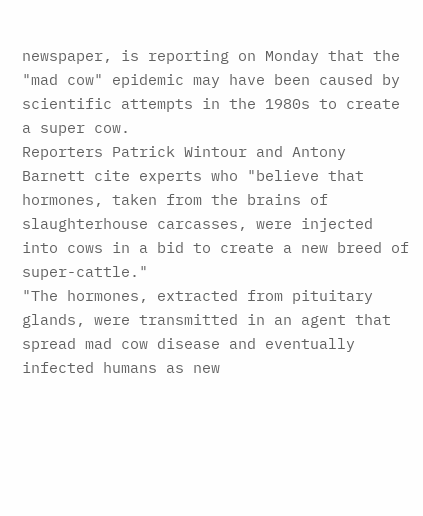newspaper, is reporting on Monday that the "mad cow" epidemic may have been caused by scientific attempts in the 1980s to create a super cow.
Reporters Patrick Wintour and Antony Barnett cite experts who "believe that hormones, taken from the brains of slaughterhouse carcasses, were injected into cows in a bid to create a new breed of super-cattle."
"The hormones, extracted from pituitary glands, were transmitted in an agent that spread mad cow disease and eventually infected humans as new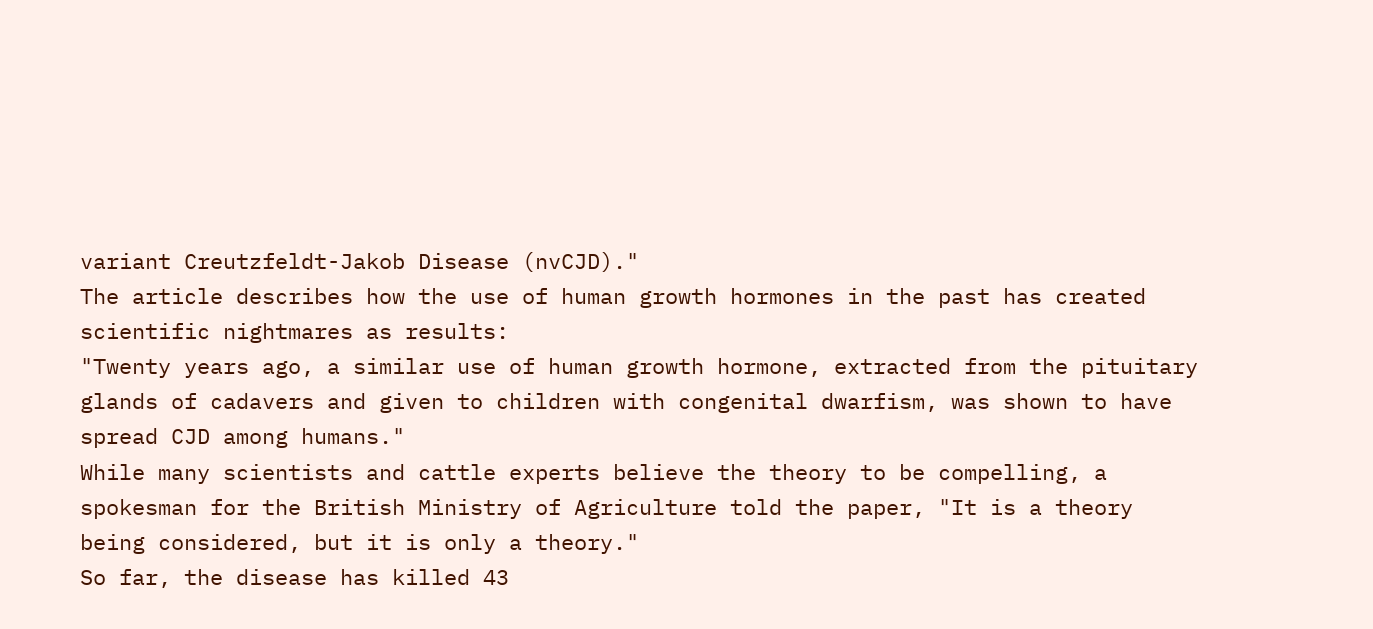variant Creutzfeldt-Jakob Disease (nvCJD)."
The article describes how the use of human growth hormones in the past has created scientific nightmares as results:
"Twenty years ago, a similar use of human growth hormone, extracted from the pituitary glands of cadavers and given to children with congenital dwarfism, was shown to have spread CJD among humans."
While many scientists and cattle experts believe the theory to be compelling, a spokesman for the British Ministry of Agriculture told the paper, "It is a theory being considered, but it is only a theory."
So far, the disease has killed 43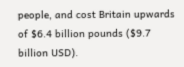people, and cost Britain upwards of $6.4 billion pounds ($9.7 billion USD).